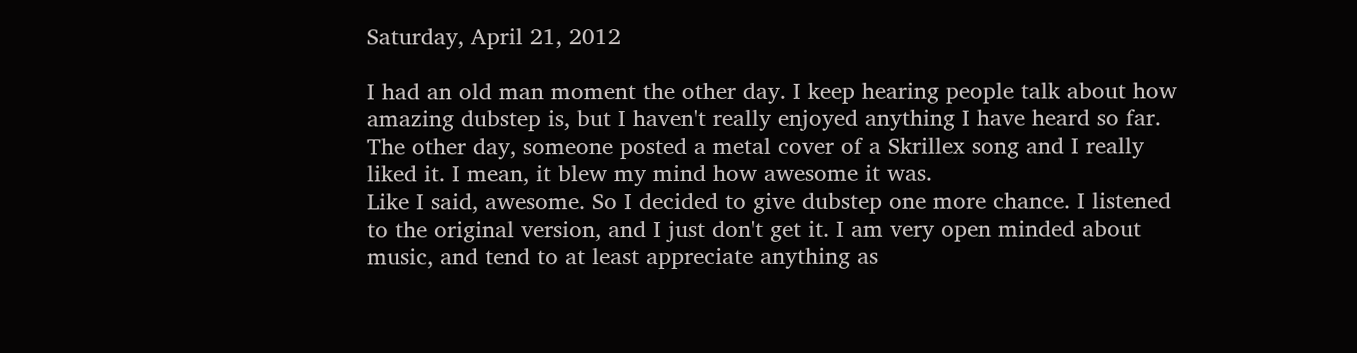Saturday, April 21, 2012

I had an old man moment the other day. I keep hearing people talk about how amazing dubstep is, but I haven't really enjoyed anything I have heard so far. The other day, someone posted a metal cover of a Skrillex song and I really liked it. I mean, it blew my mind how awesome it was.
Like I said, awesome. So I decided to give dubstep one more chance. I listened to the original version, and I just don't get it. I am very open minded about music, and tend to at least appreciate anything as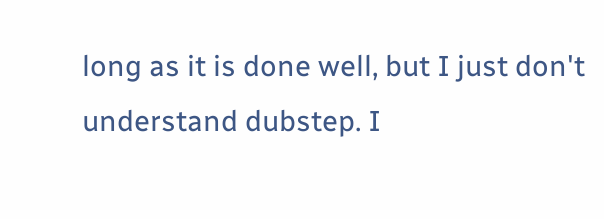long as it is done well, but I just don't understand dubstep. I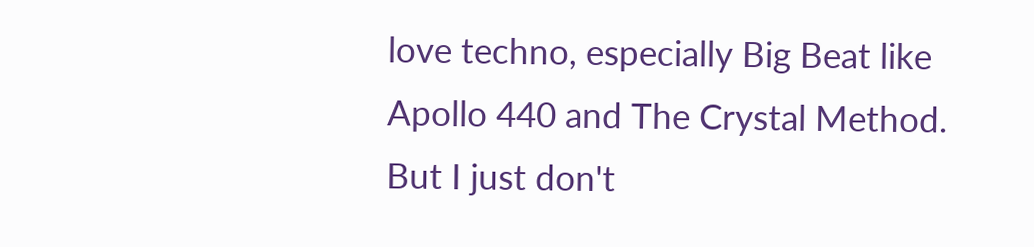love techno, especially Big Beat like Apollo 440 and The Crystal Method. But I just don't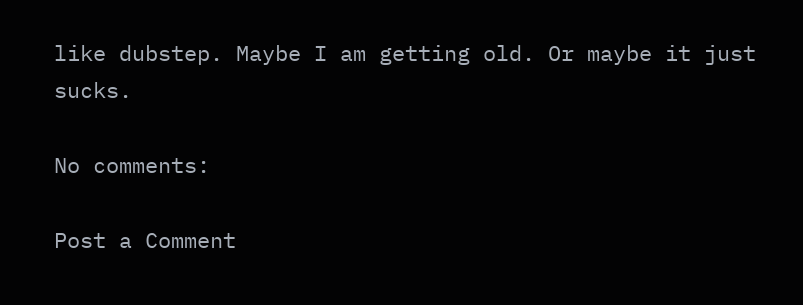like dubstep. Maybe I am getting old. Or maybe it just sucks.

No comments:

Post a Comment